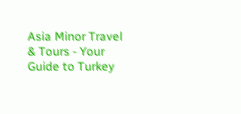Asia Minor Travel & Tours - Your Guide to Turkey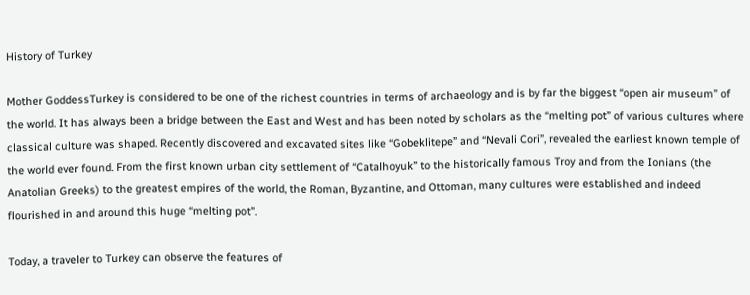History of Turkey

Mother GoddessTurkey is considered to be one of the richest countries in terms of archaeology and is by far the biggest “open air museum” of the world. It has always been a bridge between the East and West and has been noted by scholars as the “melting pot” of various cultures where classical culture was shaped. Recently discovered and excavated sites like “Gobeklitepe” and “Nevali Cori”, revealed the earliest known temple of the world ever found. From the first known urban city settlement of “Catalhoyuk” to the historically famous Troy and from the Ionians (the Anatolian Greeks) to the greatest empires of the world, the Roman, Byzantine, and Ottoman, many cultures were established and indeed flourished in and around this huge “melting pot”.

Today, a traveler to Turkey can observe the features of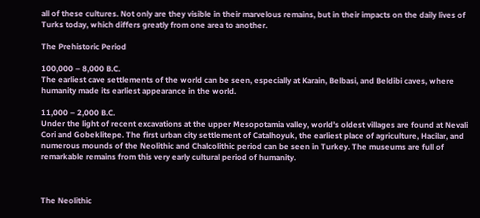all of these cultures. Not only are they visible in their marvelous remains, but in their impacts on the daily lives of Turks today, which differs greatly from one area to another.

The Prehistoric Period

100,000 – 8,000 B.C.
The earliest cave settlements of the world can be seen, especially at Karain, Belbasi, and Beldibi caves, where humanity made its earliest appearance in the world.

11,000 – 2,000 B.C.
Under the light of recent excavations at the upper Mesopotamia valley, world’s oldest villages are found at Nevali Cori and Gobeklitepe. The first urban city settlement of Catalhoyuk, the earliest place of agriculture, Hacilar, and numerous mounds of the Neolithic and Chalcolithic period can be seen in Turkey. The museums are full of remarkable remains from this very early cultural period of humanity.



The Neolithic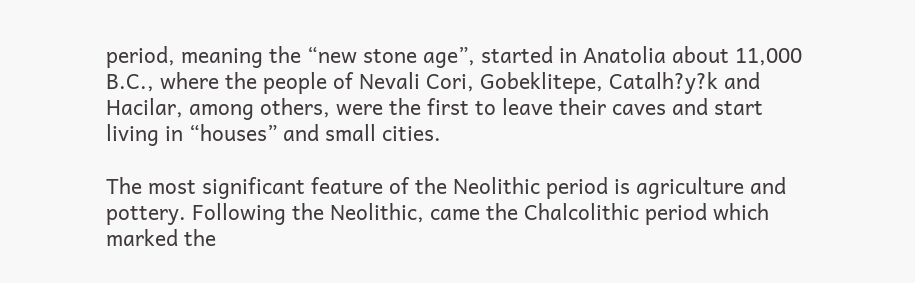period, meaning the “new stone age”, started in Anatolia about 11,000 B.C., where the people of Nevali Cori, Gobeklitepe, Catalh?y?k and Hacilar, among others, were the first to leave their caves and start living in “houses” and small cities.

The most significant feature of the Neolithic period is agriculture and pottery. Following the Neolithic, came the Chalcolithic period which marked the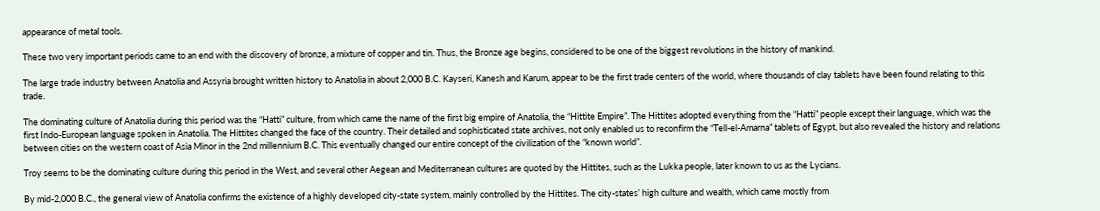appearance of metal tools.

These two very important periods came to an end with the discovery of bronze, a mixture of copper and tin. Thus, the Bronze age begins, considered to be one of the biggest revolutions in the history of mankind.

The large trade industry between Anatolia and Assyria brought written history to Anatolia in about 2,000 B.C. Kayseri, Kanesh and Karum, appear to be the first trade centers of the world, where thousands of clay tablets have been found relating to this trade.

The dominating culture of Anatolia during this period was the “Hatti” culture, from which came the name of the first big empire of Anatolia, the “Hittite Empire”. The Hittites adopted everything from the “Hatti” people except their language, which was the first Indo-European language spoken in Anatolia. The Hittites changed the face of the country. Their detailed and sophisticated state archives, not only enabled us to reconfirm the “Tell-el-Amarna” tablets of Egypt, but also revealed the history and relations between cities on the western coast of Asia Minor in the 2nd millennium B.C. This eventually changed our entire concept of the civilization of the “known world”.

Troy seems to be the dominating culture during this period in the West, and several other Aegean and Mediterranean cultures are quoted by the Hittites, such as the Lukka people, later known to us as the Lycians.

By mid-2,000 B.C., the general view of Anatolia confirms the existence of a highly developed city-state system, mainly controlled by the Hittites. The city-states’ high culture and wealth, which came mostly from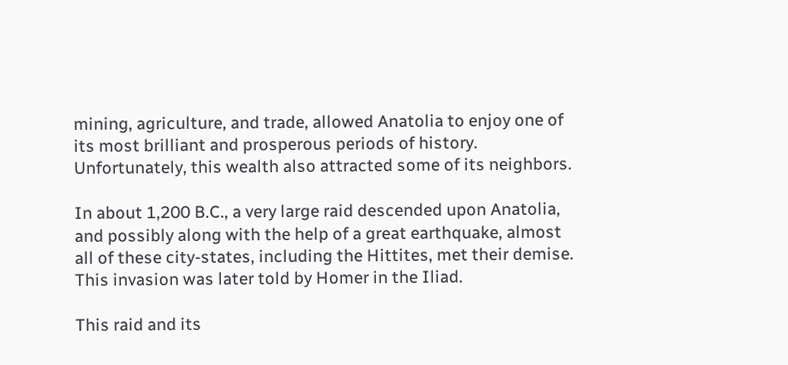mining, agriculture, and trade, allowed Anatolia to enjoy one of its most brilliant and prosperous periods of history. Unfortunately, this wealth also attracted some of its neighbors.

In about 1,200 B.C., a very large raid descended upon Anatolia, and possibly along with the help of a great earthquake, almost all of these city-states, including the Hittites, met their demise. This invasion was later told by Homer in the Iliad.

This raid and its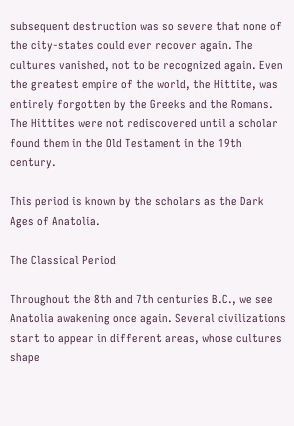subsequent destruction was so severe that none of the city-states could ever recover again. The cultures vanished, not to be recognized again. Even the greatest empire of the world, the Hittite, was entirely forgotten by the Greeks and the Romans. The Hittites were not rediscovered until a scholar found them in the Old Testament in the 19th century.

This period is known by the scholars as the Dark Ages of Anatolia.

The Classical Period

Throughout the 8th and 7th centuries B.C., we see Anatolia awakening once again. Several civilizations start to appear in different areas, whose cultures shape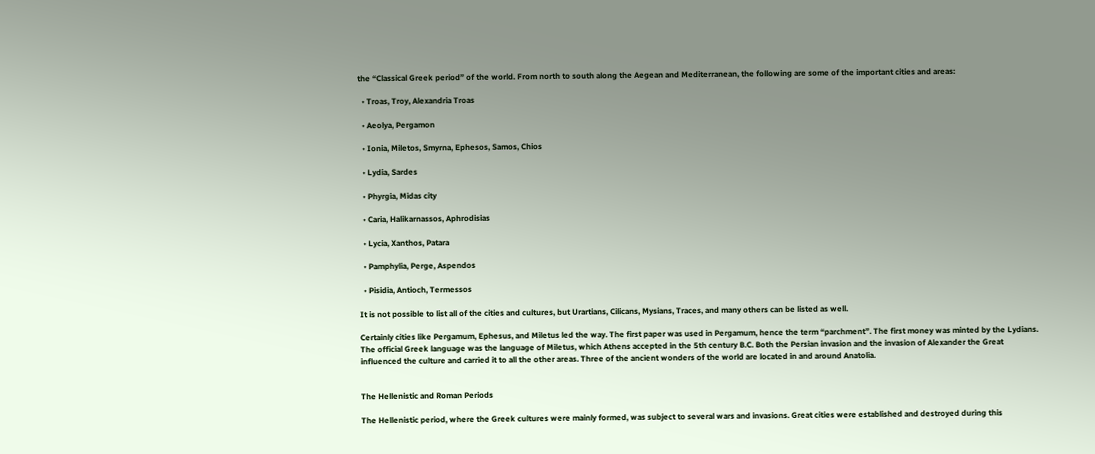the “Classical Greek period” of the world. From north to south along the Aegean and Mediterranean, the following are some of the important cities and areas:

  • Troas, Troy, Alexandria Troas

  • Aeolya, Pergamon

  • Ionia, Miletos, Smyrna, Ephesos, Samos, Chios

  • Lydia, Sardes

  • Phyrgia, Midas city

  • Caria, Halikarnassos, Aphrodisias

  • Lycia, Xanthos, Patara

  • Pamphylia, Perge, Aspendos

  • Pisidia, Antioch, Termessos

It is not possible to list all of the cities and cultures, but Urartians, Cilicans, Mysians, Traces, and many others can be listed as well.

Certainly cities like Pergamum, Ephesus, and Miletus led the way. The first paper was used in Pergamum, hence the term “parchment”. The first money was minted by the Lydians. The official Greek language was the language of Miletus, which Athens accepted in the 5th century B.C. Both the Persian invasion and the invasion of Alexander the Great influenced the culture and carried it to all the other areas. Three of the ancient wonders of the world are located in and around Anatolia.


The Hellenistic and Roman Periods

The Hellenistic period, where the Greek cultures were mainly formed, was subject to several wars and invasions. Great cities were established and destroyed during this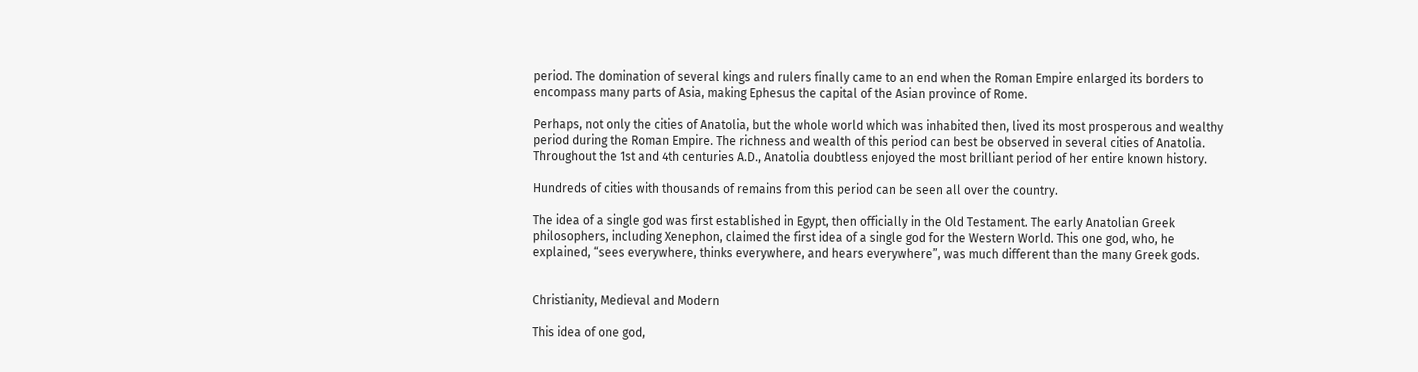period. The domination of several kings and rulers finally came to an end when the Roman Empire enlarged its borders to encompass many parts of Asia, making Ephesus the capital of the Asian province of Rome.

Perhaps, not only the cities of Anatolia, but the whole world which was inhabited then, lived its most prosperous and wealthy period during the Roman Empire. The richness and wealth of this period can best be observed in several cities of Anatolia. Throughout the 1st and 4th centuries A.D., Anatolia doubtless enjoyed the most brilliant period of her entire known history.

Hundreds of cities with thousands of remains from this period can be seen all over the country.

The idea of a single god was first established in Egypt, then officially in the Old Testament. The early Anatolian Greek philosophers, including Xenephon, claimed the first idea of a single god for the Western World. This one god, who, he explained, “sees everywhere, thinks everywhere, and hears everywhere”, was much different than the many Greek gods.


Christianity, Medieval and Modern

This idea of one god,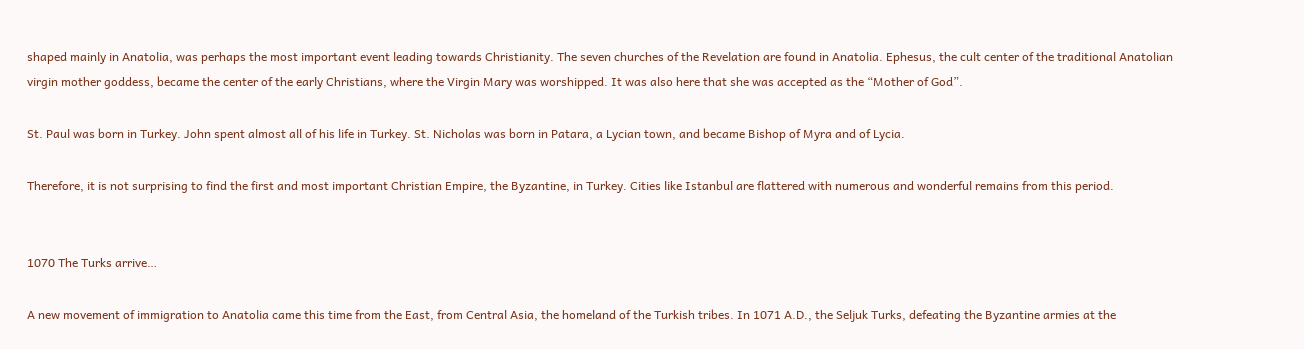shaped mainly in Anatolia, was perhaps the most important event leading towards Christianity. The seven churches of the Revelation are found in Anatolia. Ephesus, the cult center of the traditional Anatolian virgin mother goddess, became the center of the early Christians, where the Virgin Mary was worshipped. It was also here that she was accepted as the “Mother of God”.

St. Paul was born in Turkey. John spent almost all of his life in Turkey. St. Nicholas was born in Patara, a Lycian town, and became Bishop of Myra and of Lycia.

Therefore, it is not surprising to find the first and most important Christian Empire, the Byzantine, in Turkey. Cities like Istanbul are flattered with numerous and wonderful remains from this period.


1070 The Turks arrive…

A new movement of immigration to Anatolia came this time from the East, from Central Asia, the homeland of the Turkish tribes. In 1071 A.D., the Seljuk Turks, defeating the Byzantine armies at the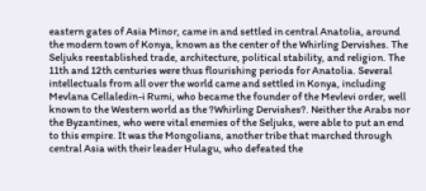eastern gates of Asia Minor, came in and settled in central Anatolia, around the modern town of Konya, known as the center of the Whirling Dervishes. The Seljuks reestablished trade, architecture, political stability, and religion. The 11th and 12th centuries were thus flourishing periods for Anatolia. Several intellectuals from all over the world came and settled in Konya, including Mevlana Cellaledin-i Rumi, who became the founder of the Mevlevi order, well known to the Western world as the ?Whirling Dervishes?. Neither the Arabs nor the Byzantines, who were vital enemies of the Seljuks, were able to put an end to this empire. It was the Mongolians, another tribe that marched through central Asia with their leader Hulagu, who defeated the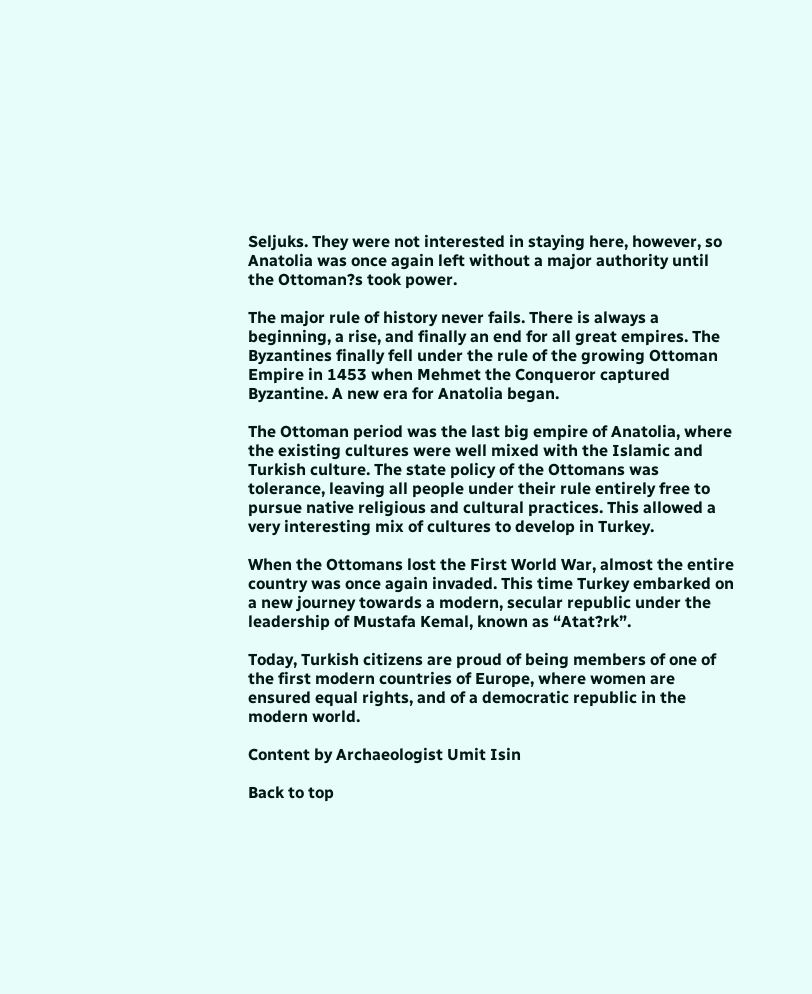Seljuks. They were not interested in staying here, however, so Anatolia was once again left without a major authority until the Ottoman?s took power.

The major rule of history never fails. There is always a beginning, a rise, and finally an end for all great empires. The Byzantines finally fell under the rule of the growing Ottoman Empire in 1453 when Mehmet the Conqueror captured Byzantine. A new era for Anatolia began.

The Ottoman period was the last big empire of Anatolia, where the existing cultures were well mixed with the Islamic and Turkish culture. The state policy of the Ottomans was tolerance, leaving all people under their rule entirely free to pursue native religious and cultural practices. This allowed a very interesting mix of cultures to develop in Turkey.

When the Ottomans lost the First World War, almost the entire country was once again invaded. This time Turkey embarked on a new journey towards a modern, secular republic under the leadership of Mustafa Kemal, known as “Atat?rk”.

Today, Turkish citizens are proud of being members of one of the first modern countries of Europe, where women are ensured equal rights, and of a democratic republic in the modern world.

Content by Archaeologist Umit Isin

Back to top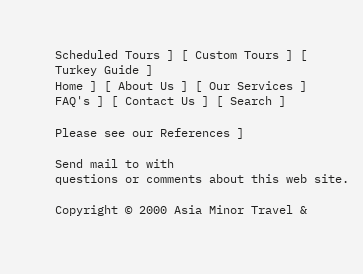Scheduled Tours ] [ Custom Tours ] [ Turkey Guide ]
Home ] [ About Us ] [ Our Services ]
FAQ's ] [ Contact Us ] [ Search ]

Please see our References ]

Send mail to with
questions or comments about this web site.

Copyright © 2000 Asia Minor Travel &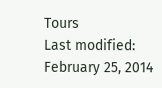Tours
Last modified:
February 25, 2014